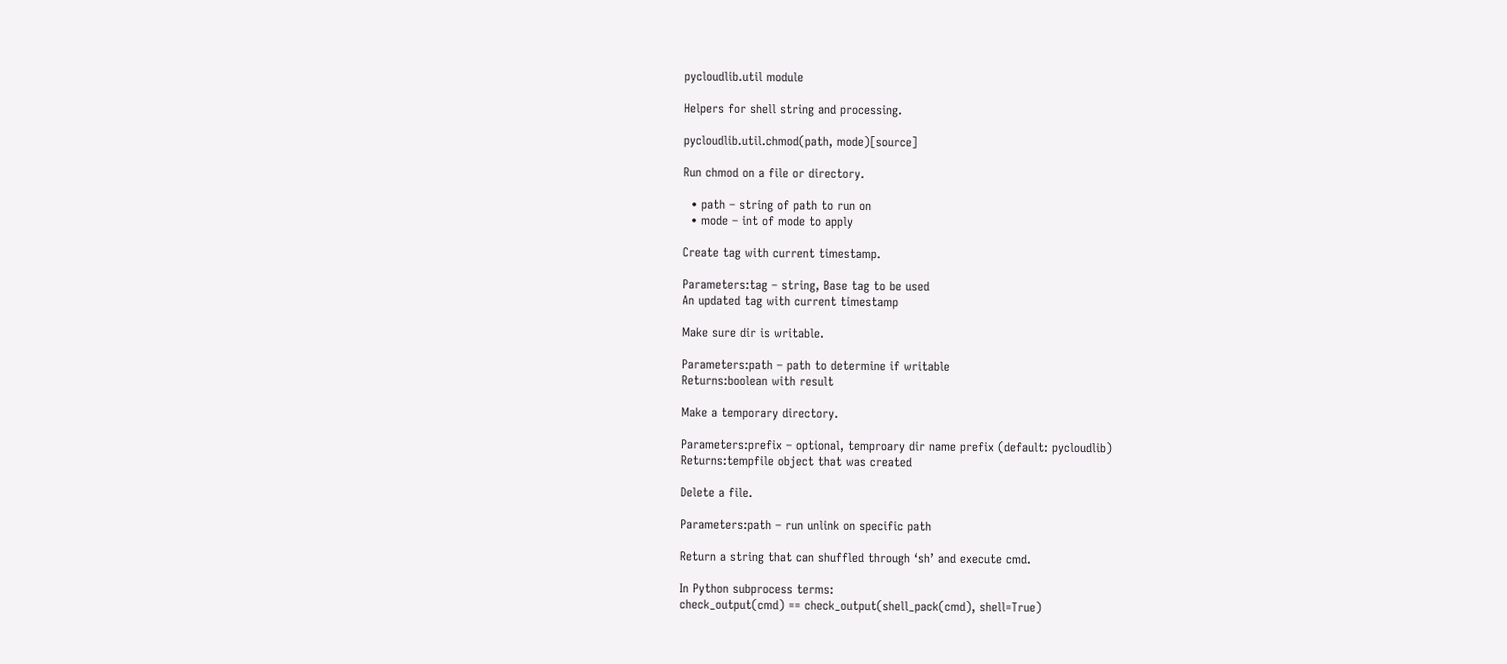pycloudlib.util module

Helpers for shell string and processing.

pycloudlib.util.chmod(path, mode)[source]

Run chmod on a file or directory.

  • path – string of path to run on
  • mode – int of mode to apply

Create tag with current timestamp.

Parameters:tag – string, Base tag to be used
An updated tag with current timestamp

Make sure dir is writable.

Parameters:path – path to determine if writable
Returns:boolean with result

Make a temporary directory.

Parameters:prefix – optional, temproary dir name prefix (default: pycloudlib)
Returns:tempfile object that was created

Delete a file.

Parameters:path – run unlink on specific path

Return a string that can shuffled through ‘sh’ and execute cmd.

In Python subprocess terms:
check_output(cmd) == check_output(shell_pack(cmd), shell=True)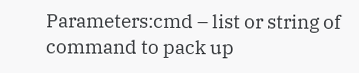Parameters:cmd – list or string of command to pack up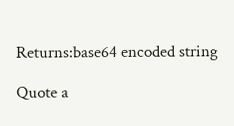Returns:base64 encoded string

Quote a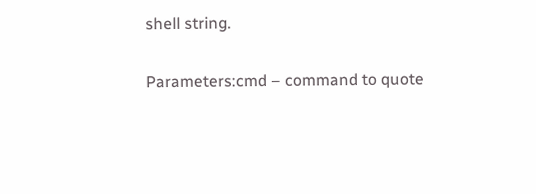shell string.

Parameters:cmd – command to quote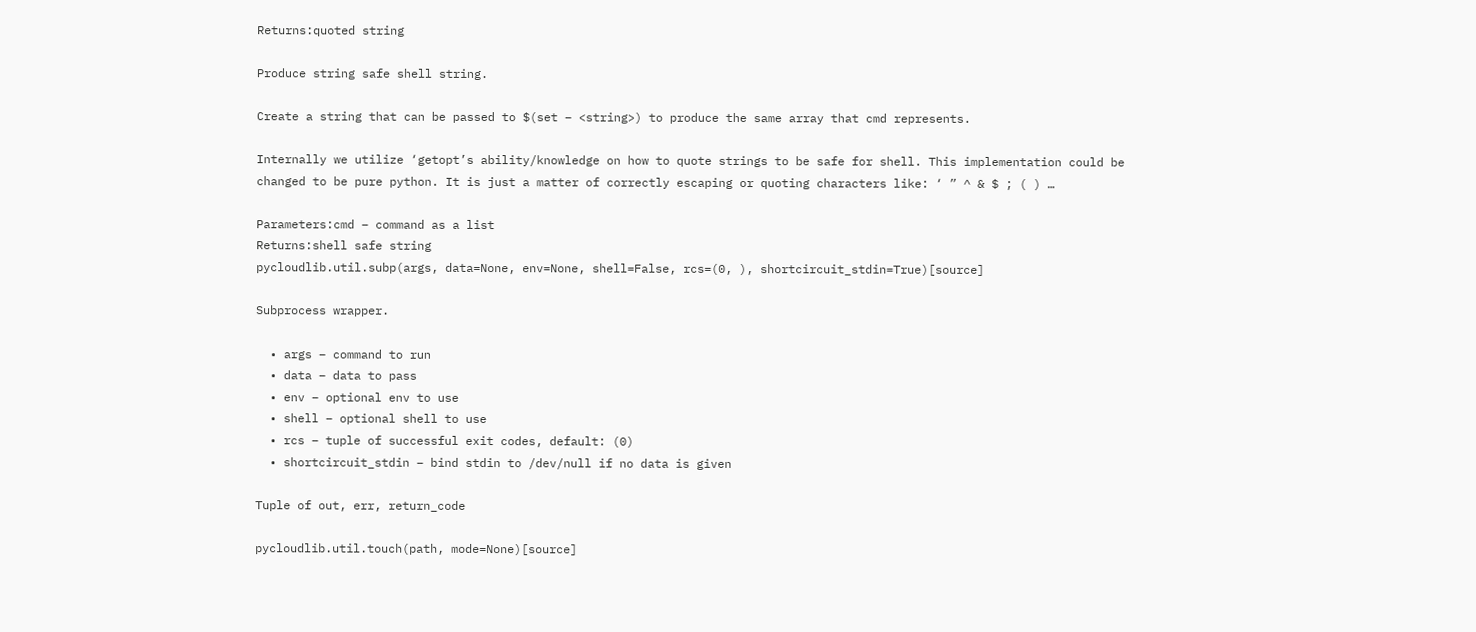Returns:quoted string

Produce string safe shell string.

Create a string that can be passed to $(set – <string>) to produce the same array that cmd represents.

Internally we utilize ‘getopt’s ability/knowledge on how to quote strings to be safe for shell. This implementation could be changed to be pure python. It is just a matter of correctly escaping or quoting characters like: ‘ ” ^ & $ ; ( ) …

Parameters:cmd – command as a list
Returns:shell safe string
pycloudlib.util.subp(args, data=None, env=None, shell=False, rcs=(0, ), shortcircuit_stdin=True)[source]

Subprocess wrapper.

  • args – command to run
  • data – data to pass
  • env – optional env to use
  • shell – optional shell to use
  • rcs – tuple of successful exit codes, default: (0)
  • shortcircuit_stdin – bind stdin to /dev/null if no data is given

Tuple of out, err, return_code

pycloudlib.util.touch(path, mode=None)[source]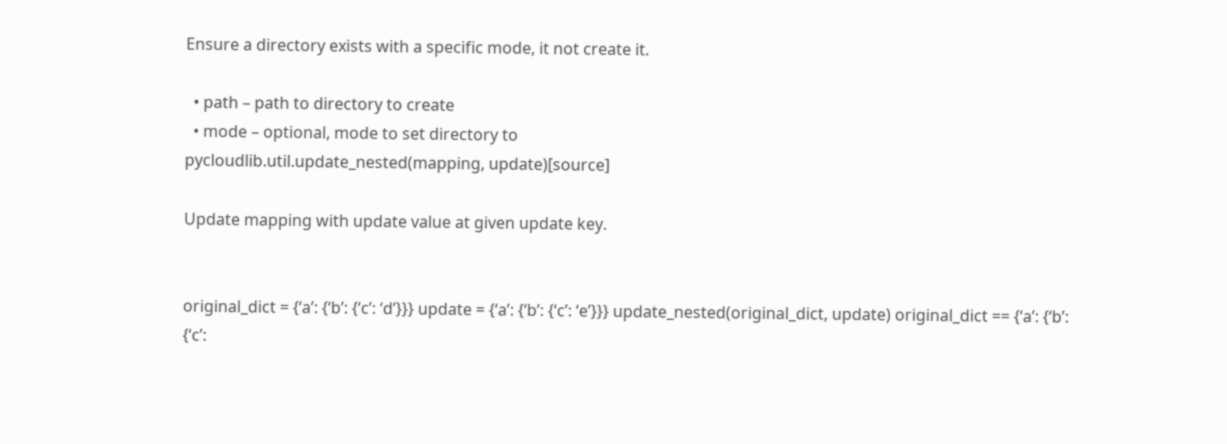Ensure a directory exists with a specific mode, it not create it.

  • path – path to directory to create
  • mode – optional, mode to set directory to
pycloudlib.util.update_nested(mapping, update)[source]

Update mapping with update value at given update key.


original_dict = {‘a’: {‘b’: {‘c’: ‘d’}}} update = {‘a’: {‘b’: {‘c’: ‘e’}}} update_nested(original_dict, update) original_dict == {‘a’: {‘b’: {‘c’: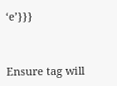‘e’}}}


Ensure tag will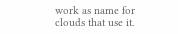work as name for clouds that use it.